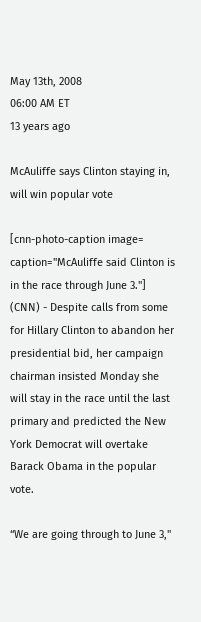May 13th, 2008
06:00 AM ET
13 years ago

McAuliffe says Clinton staying in, will win popular vote

[cnn-photo-caption image= caption="McAuliffe said Clinton is in the race through June 3."]
(CNN) - Despite calls from some for Hillary Clinton to abandon her presidential bid, her campaign chairman insisted Monday she will stay in the race until the last primary and predicted the New York Democrat will overtake Barack Obama in the popular vote.

“We are going through to June 3,"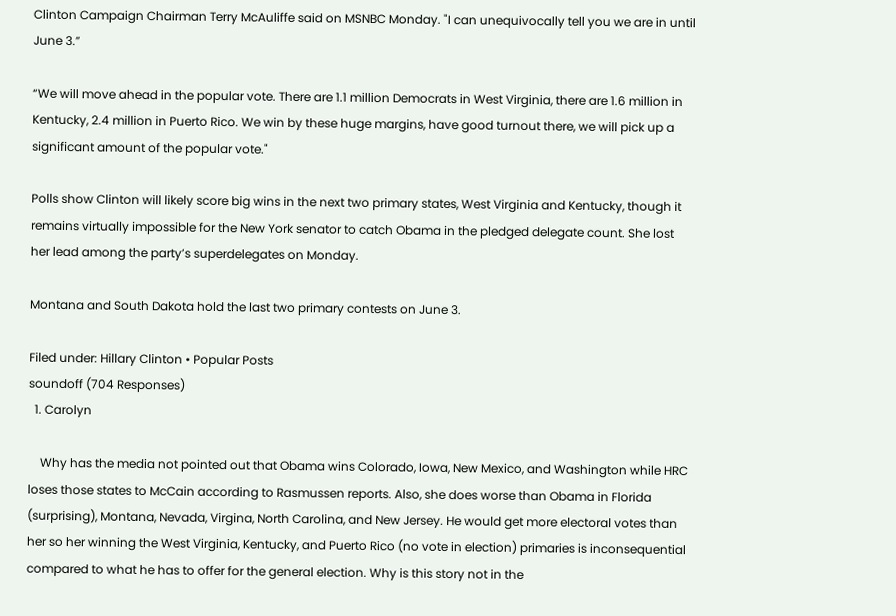Clinton Campaign Chairman Terry McAuliffe said on MSNBC Monday. "I can unequivocally tell you we are in until June 3.”

“We will move ahead in the popular vote. There are 1.1 million Democrats in West Virginia, there are 1.6 million in Kentucky, 2.4 million in Puerto Rico. We win by these huge margins, have good turnout there, we will pick up a significant amount of the popular vote."

Polls show Clinton will likely score big wins in the next two primary states, West Virginia and Kentucky, though it remains virtually impossible for the New York senator to catch Obama in the pledged delegate count. She lost her lead among the party’s superdelegates on Monday.

Montana and South Dakota hold the last two primary contests on June 3.

Filed under: Hillary Clinton • Popular Posts
soundoff (704 Responses)
  1. Carolyn

    Why has the media not pointed out that Obama wins Colorado, Iowa, New Mexico, and Washington while HRC loses those states to McCain according to Rasmussen reports. Also, she does worse than Obama in Florida (surprising), Montana, Nevada, Virgina, North Carolina, and New Jersey. He would get more electoral votes than her so her winning the West Virginia, Kentucky, and Puerto Rico (no vote in election) primaries is inconsequential compared to what he has to offer for the general election. Why is this story not in the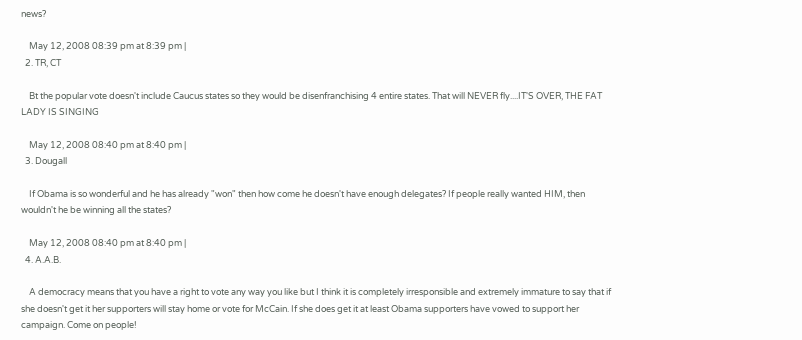news?

    May 12, 2008 08:39 pm at 8:39 pm |
  2. TR, CT

    Bt the popular vote doesn't include Caucus states so they would be disenfranchising 4 entire states. That will NEVER fly....IT'S OVER, THE FAT LADY IS SINGING

    May 12, 2008 08:40 pm at 8:40 pm |
  3. Dougall

    If Obama is so wonderful and he has already "won" then how come he doesn't have enough delegates? If people really wanted HIM, then wouldn't he be winning all the states?

    May 12, 2008 08:40 pm at 8:40 pm |
  4. A.A.B.

    A democracy means that you have a right to vote any way you like but I think it is completely irresponsible and extremely immature to say that if she doesn't get it her supporters will stay home or vote for McCain. If she does get it at least Obama supporters have vowed to support her campaign. Come on people!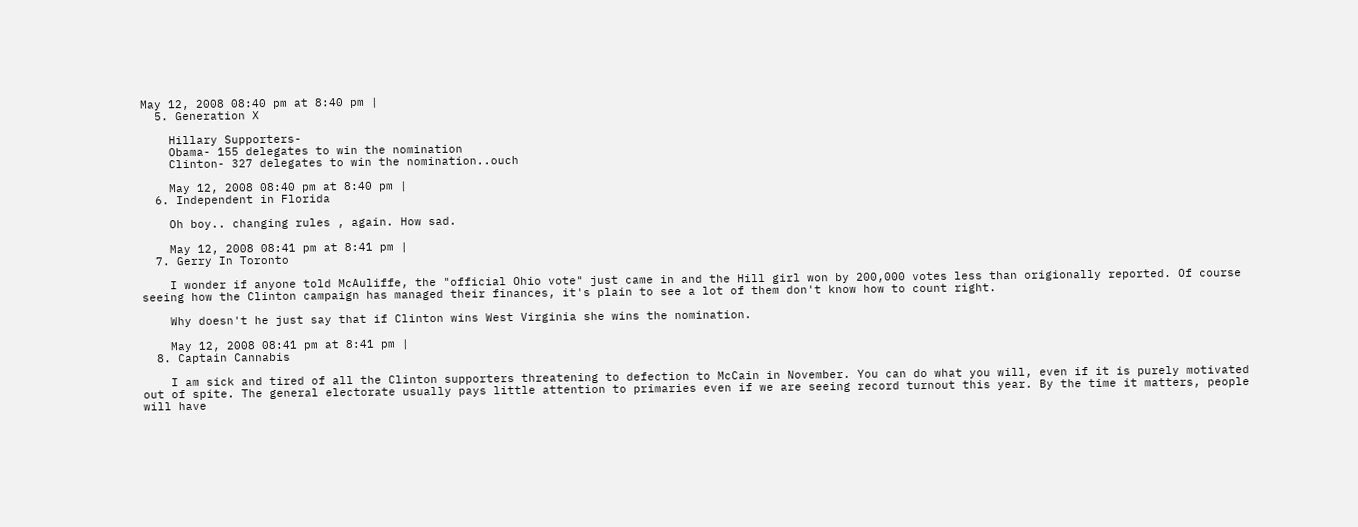May 12, 2008 08:40 pm at 8:40 pm |
  5. Generation X

    Hillary Supporters-
    Obama- 155 delegates to win the nomination
    Clinton- 327 delegates to win the nomination..ouch

    May 12, 2008 08:40 pm at 8:40 pm |
  6. Independent in Florida

    Oh boy.. changing rules , again. How sad.

    May 12, 2008 08:41 pm at 8:41 pm |
  7. Gerry In Toronto

    I wonder if anyone told McAuliffe, the "official Ohio vote" just came in and the Hill girl won by 200,000 votes less than origionally reported. Of course seeing how the Clinton campaign has managed their finances, it's plain to see a lot of them don't know how to count right.

    Why doesn't he just say that if Clinton wins West Virginia she wins the nomination.

    May 12, 2008 08:41 pm at 8:41 pm |
  8. Captain Cannabis

    I am sick and tired of all the Clinton supporters threatening to defection to McCain in November. You can do what you will, even if it is purely motivated out of spite. The general electorate usually pays little attention to primaries even if we are seeing record turnout this year. By the time it matters, people will have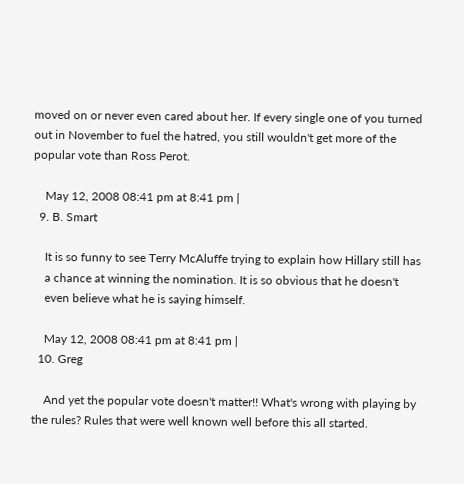moved on or never even cared about her. If every single one of you turned out in November to fuel the hatred, you still wouldn't get more of the popular vote than Ross Perot.

    May 12, 2008 08:41 pm at 8:41 pm |
  9. B. Smart

    It is so funny to see Terry McAluffe trying to explain how Hillary still has
    a chance at winning the nomination. It is so obvious that he doesn't
    even believe what he is saying himself.

    May 12, 2008 08:41 pm at 8:41 pm |
  10. Greg

    And yet the popular vote doesn't matter!! What's wrong with playing by the rules? Rules that were well known well before this all started.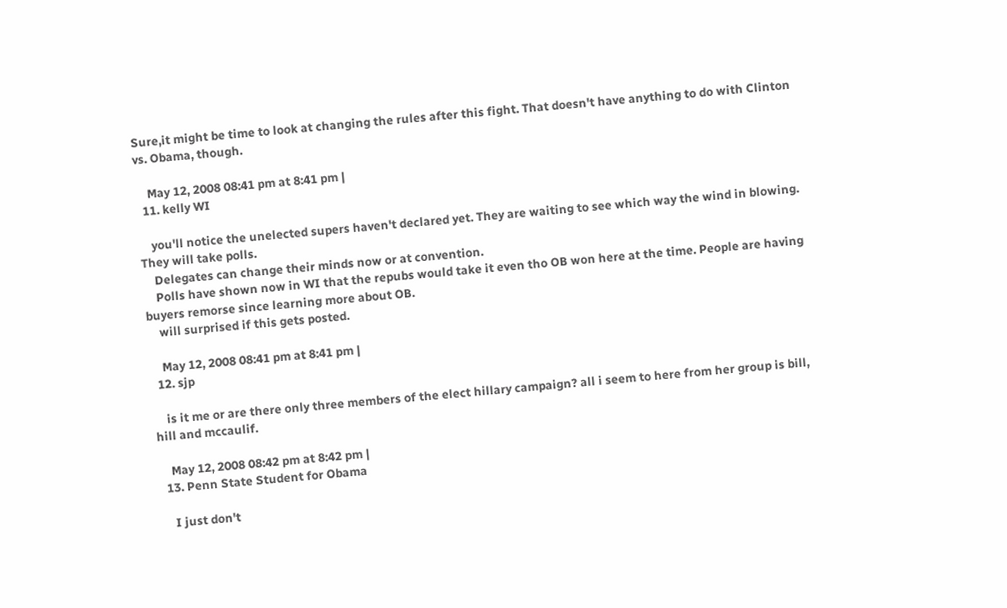Sure,it might be time to look at changing the rules after this fight. That doesn't have anything to do with Clinton vs. Obama, though.

    May 12, 2008 08:41 pm at 8:41 pm |
  11. kelly WI

    you'll notice the unelected supers haven't declared yet. They are waiting to see which way the wind in blowing. They will take polls.
    Delegates can change their minds now or at convention.
    Polls have shown now in WI that the repubs would take it even tho OB won here at the time. People are having buyers remorse since learning more about OB.
    will surprised if this gets posted.

    May 12, 2008 08:41 pm at 8:41 pm |
  12. sjp

    is it me or are there only three members of the elect hillary campaign? all i seem to here from her group is bill, hill and mccaulif.

    May 12, 2008 08:42 pm at 8:42 pm |
  13. Penn State Student for Obama

    I just don't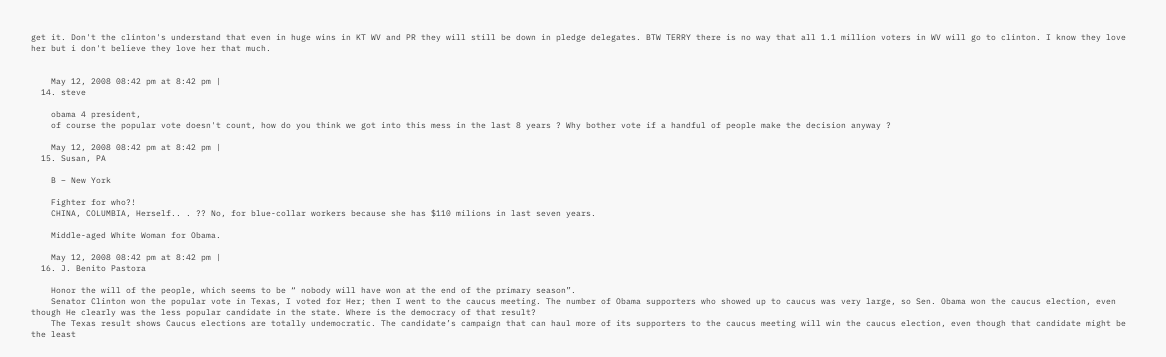get it. Don't the clinton's understand that even in huge wins in KT WV and PR they will still be down in pledge delegates. BTW TERRY there is no way that all 1.1 million voters in WV will go to clinton. I know they love her but i don't believe they love her that much.


    May 12, 2008 08:42 pm at 8:42 pm |
  14. steve

    obama 4 president,
    of course the popular vote doesn't count, how do you think we got into this mess in the last 8 years ? Why bother vote if a handful of people make the decision anyway ?

    May 12, 2008 08:42 pm at 8:42 pm |
  15. Susan, PA

    B – New York

    Fighter for who?!
    CHINA, COLUMBIA, Herself.. . ?? No, for blue-collar workers because she has $110 milions in last seven years.

    Middle-aged White Woman for Obama.

    May 12, 2008 08:42 pm at 8:42 pm |
  16. J. Benito Pastora

    Honor the will of the people, which seems to be “ nobody will have won at the end of the primary season”.
    Senator Clinton won the popular vote in Texas, I voted for Her; then I went to the caucus meeting. The number of Obama supporters who showed up to caucus was very large, so Sen. Obama won the caucus election, even though He clearly was the less popular candidate in the state. Where is the democracy of that result?
    The Texas result shows Caucus elections are totally undemocratic. The candidate’s campaign that can haul more of its supporters to the caucus meeting will win the caucus election, even though that candidate might be the least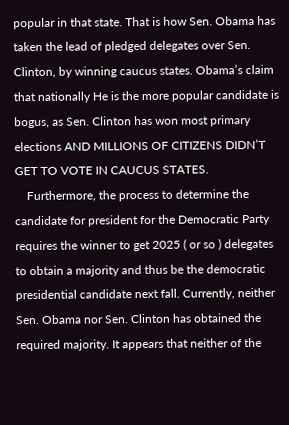popular in that state. That is how Sen. Obama has taken the lead of pledged delegates over Sen. Clinton, by winning caucus states. Obama’s claim that nationally He is the more popular candidate is bogus, as Sen. Clinton has won most primary elections AND MILLIONS OF CITIZENS DIDN’T GET TO VOTE IN CAUCUS STATES.
    Furthermore, the process to determine the candidate for president for the Democratic Party requires the winner to get 2025 ( or so ) delegates to obtain a majority and thus be the democratic presidential candidate next fall. Currently, neither Sen. Obama nor Sen. Clinton has obtained the required majority. It appears that neither of the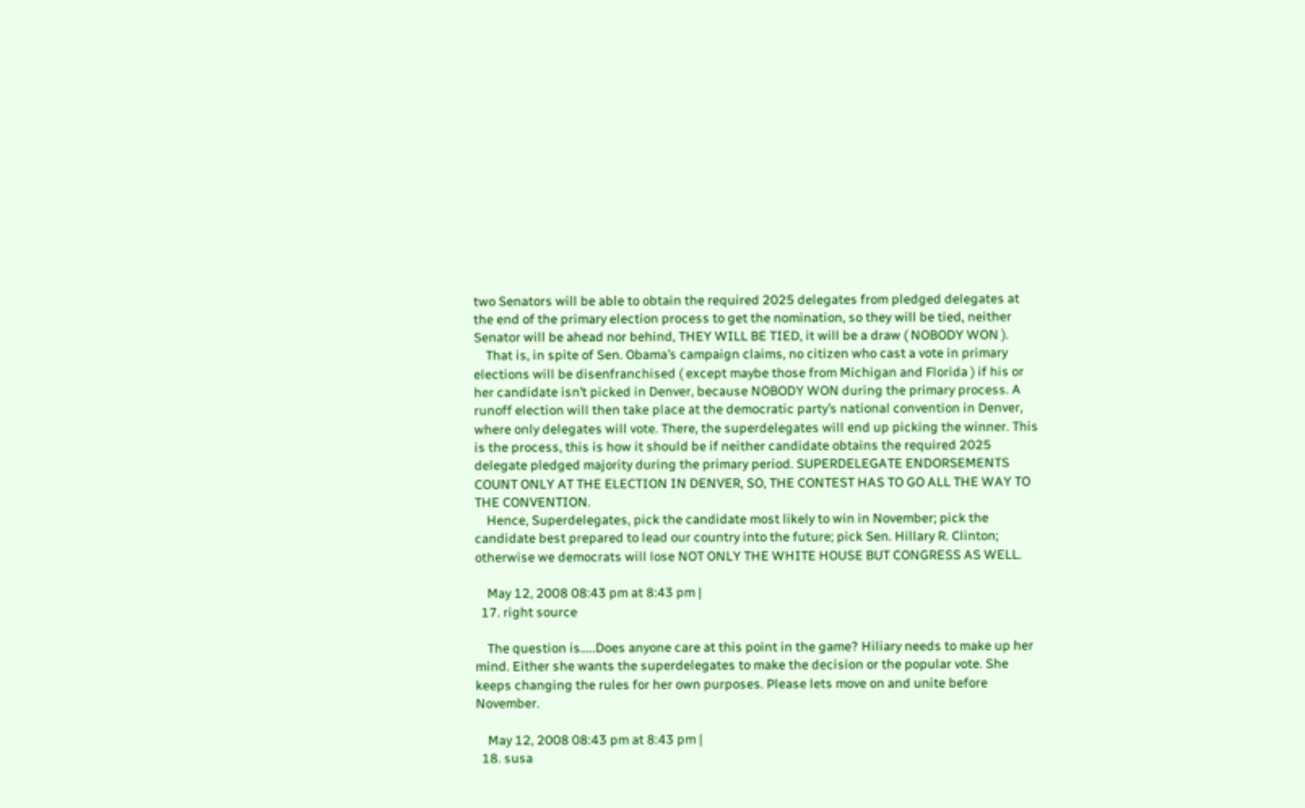two Senators will be able to obtain the required 2025 delegates from pledged delegates at the end of the primary election process to get the nomination, so they will be tied, neither Senator will be ahead nor behind, THEY WILL BE TIED, it will be a draw ( NOBODY WON ).
    That is, in spite of Sen. Obama’s campaign claims, no citizen who cast a vote in primary elections will be disenfranchised ( except maybe those from Michigan and Florida ) if his or her candidate isn’t picked in Denver, because NOBODY WON during the primary process. A runoff election will then take place at the democratic party’s national convention in Denver, where only delegates will vote. There, the superdelegates will end up picking the winner. This is the process, this is how it should be if neither candidate obtains the required 2025 delegate pledged majority during the primary period. SUPERDELEGATE ENDORSEMENTS COUNT ONLY AT THE ELECTION IN DENVER, SO, THE CONTEST HAS TO GO ALL THE WAY TO THE CONVENTION.
    Hence, Superdelegates, pick the candidate most likely to win in November; pick the candidate best prepared to lead our country into the future; pick Sen. Hillary R. Clinton; otherwise we democrats will lose NOT ONLY THE WHITE HOUSE BUT CONGRESS AS WELL.

    May 12, 2008 08:43 pm at 8:43 pm |
  17. right source

    The question is.....Does anyone care at this point in the game? Hiliary needs to make up her mind. Either she wants the superdelegates to make the decision or the popular vote. She keeps changing the rules for her own purposes. Please lets move on and unite before November.

    May 12, 2008 08:43 pm at 8:43 pm |
  18. susa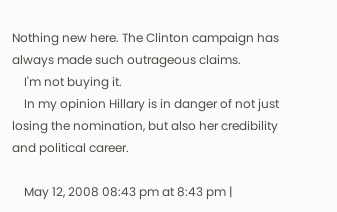Nothing new here. The Clinton campaign has always made such outrageous claims.
    I'm not buying it.
    In my opinion Hillary is in danger of not just losing the nomination, but also her credibility and political career.

    May 12, 2008 08:43 pm at 8:43 pm |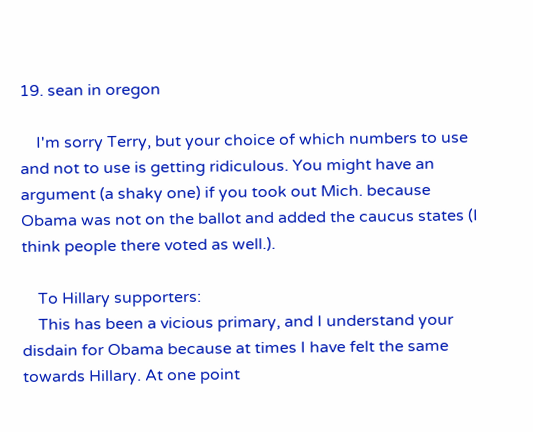19. sean in oregon

    I'm sorry Terry, but your choice of which numbers to use and not to use is getting ridiculous. You might have an argument (a shaky one) if you took out Mich. because Obama was not on the ballot and added the caucus states (I think people there voted as well.).

    To Hillary supporters:
    This has been a vicious primary, and I understand your disdain for Obama because at times I have felt the same towards Hillary. At one point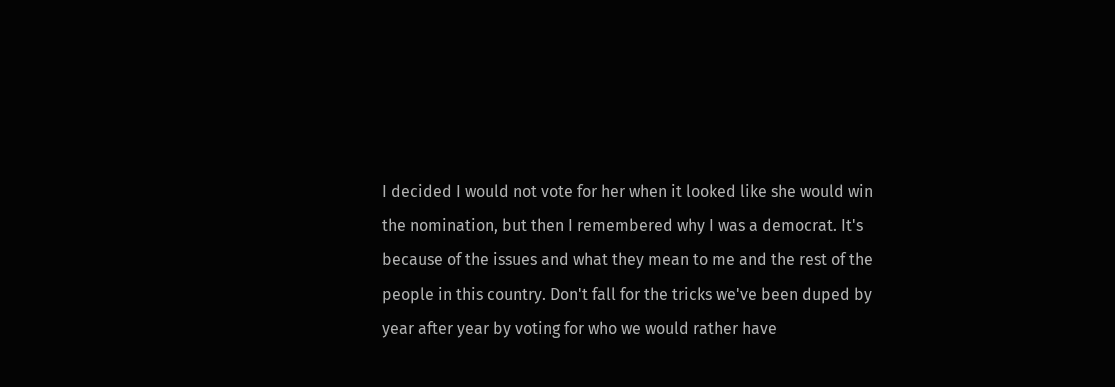I decided I would not vote for her when it looked like she would win the nomination, but then I remembered why I was a democrat. It's because of the issues and what they mean to me and the rest of the people in this country. Don't fall for the tricks we've been duped by year after year by voting for who we would rather have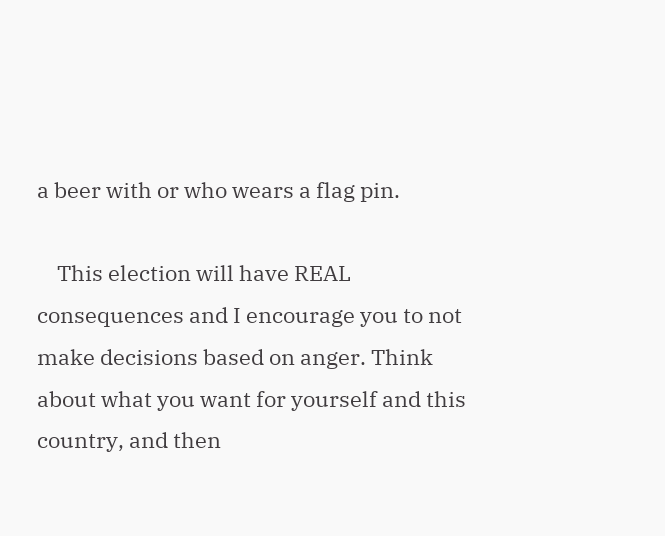a beer with or who wears a flag pin.

    This election will have REAL consequences and I encourage you to not make decisions based on anger. Think about what you want for yourself and this country, and then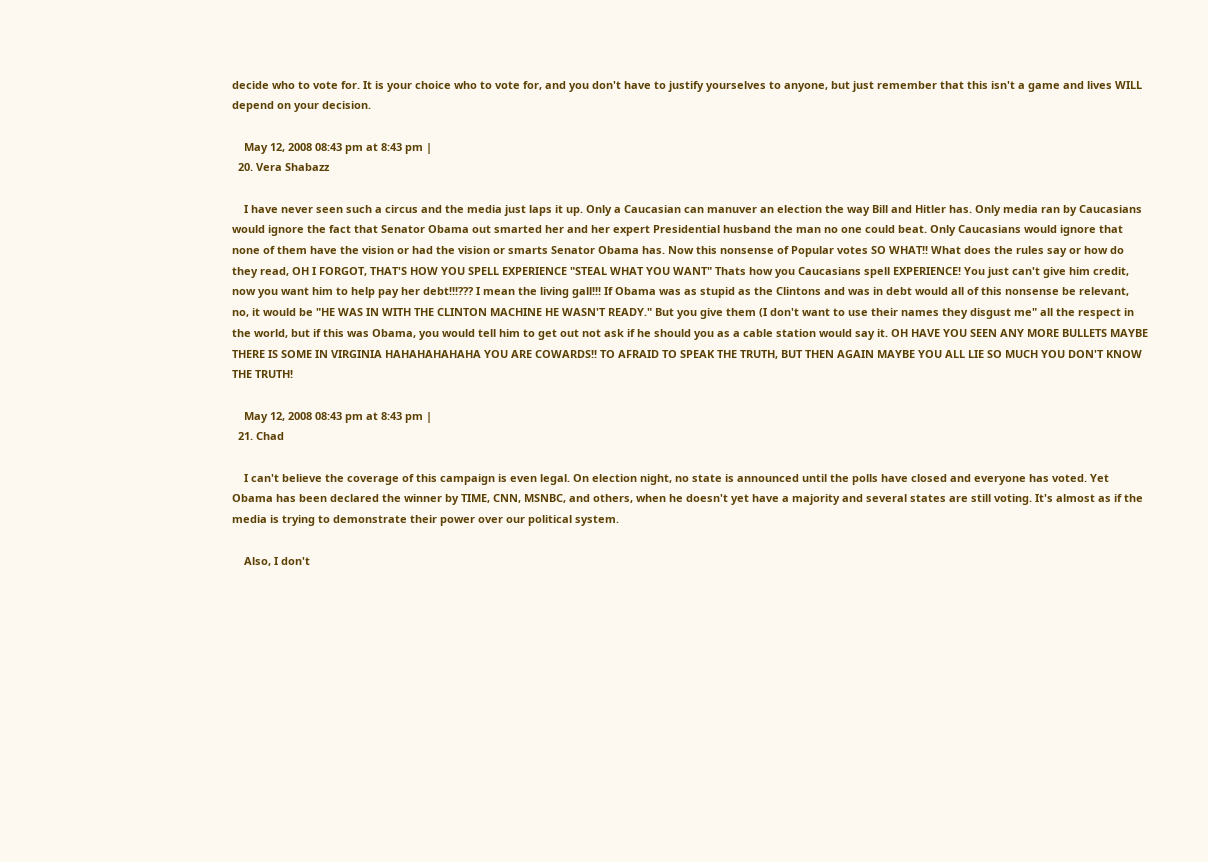decide who to vote for. It is your choice who to vote for, and you don't have to justify yourselves to anyone, but just remember that this isn't a game and lives WILL depend on your decision.

    May 12, 2008 08:43 pm at 8:43 pm |
  20. Vera Shabazz

    I have never seen such a circus and the media just laps it up. Only a Caucasian can manuver an election the way Bill and Hitler has. Only media ran by Caucasians would ignore the fact that Senator Obama out smarted her and her expert Presidential husband the man no one could beat. Only Caucasians would ignore that none of them have the vision or had the vision or smarts Senator Obama has. Now this nonsense of Popular votes SO WHAT!! What does the rules say or how do they read, OH I FORGOT, THAT'S HOW YOU SPELL EXPERIENCE "STEAL WHAT YOU WANT" Thats how you Caucasians spell EXPERIENCE! You just can't give him credit, now you want him to help pay her debt!!!??? I mean the living gall!!! If Obama was as stupid as the Clintons and was in debt would all of this nonsense be relevant, no, it would be "HE WAS IN WITH THE CLINTON MACHINE HE WASN'T READY." But you give them (I don't want to use their names they disgust me" all the respect in the world, but if this was Obama, you would tell him to get out not ask if he should you as a cable station would say it. OH HAVE YOU SEEN ANY MORE BULLETS MAYBE THERE IS SOME IN VIRGINIA HAHAHAHAHAHA YOU ARE COWARDS!! TO AFRAID TO SPEAK THE TRUTH, BUT THEN AGAIN MAYBE YOU ALL LIE SO MUCH YOU DON'T KNOW THE TRUTH!

    May 12, 2008 08:43 pm at 8:43 pm |
  21. Chad

    I can't believe the coverage of this campaign is even legal. On election night, no state is announced until the polls have closed and everyone has voted. Yet Obama has been declared the winner by TIME, CNN, MSNBC, and others, when he doesn't yet have a majority and several states are still voting. It's almost as if the media is trying to demonstrate their power over our political system.

    Also, I don't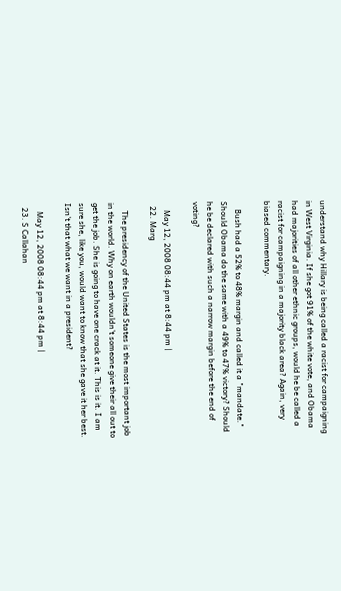understand why Hillary is being called a racist for campaigning in West Virginia. If she got 91% of the white vote, and Obama had majorities of all other ethnic groups, would he be called a racist for campaigning in a majority black area? Again, very biased commentary.

    Bush had a 52% to 48% margin and called it a "mandate." Should Obama do the same with a 49% to 47% victory? Should he be declared with such a narrow margin before the end of voting?

    May 12, 2008 08:44 pm at 8:44 pm |
  22. Marg

    The presidency of the United States is the most important job in the world. Why on earth wouldn't someone give their all out to get the job. She is going to have one crack at it. This is it. I am sure she, like you, would want to know that she gave it her best. Isn't that what we want in a president?

    May 12, 2008 08:44 pm at 8:44 pm |
  23. S Callahan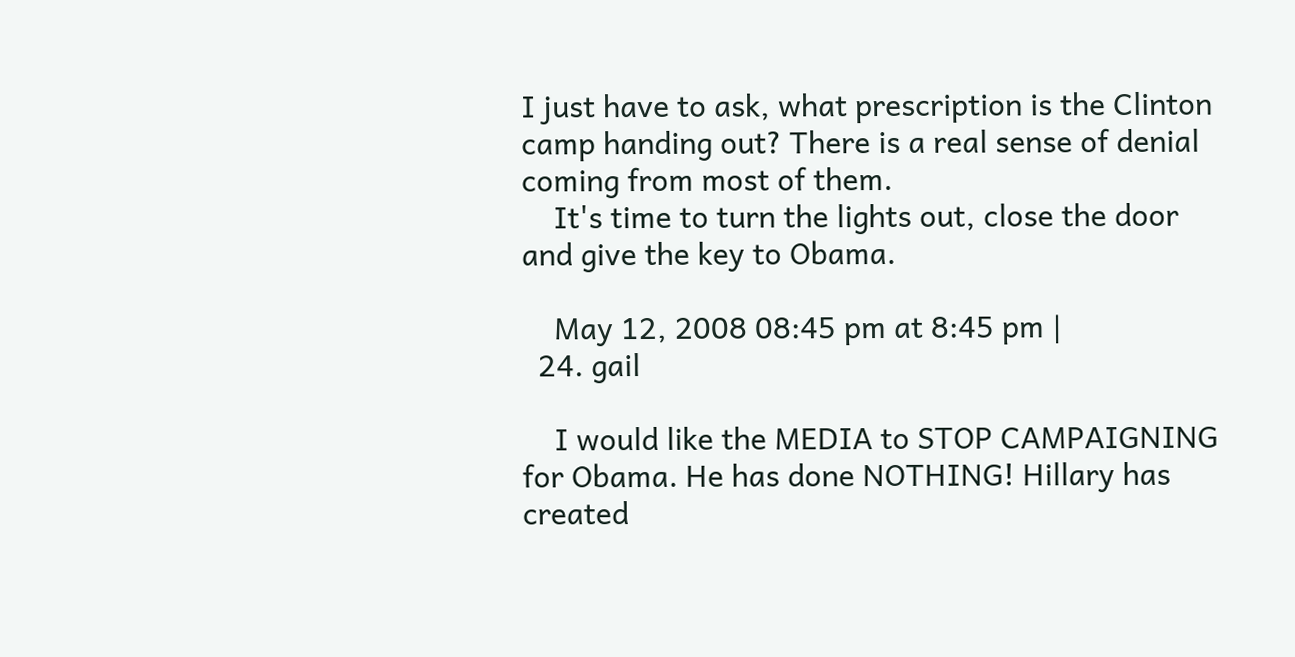I just have to ask, what prescription is the Clinton camp handing out? There is a real sense of denial coming from most of them.
    It's time to turn the lights out, close the door and give the key to Obama.

    May 12, 2008 08:45 pm at 8:45 pm |
  24. gail

    I would like the MEDIA to STOP CAMPAIGNING for Obama. He has done NOTHING! Hillary has created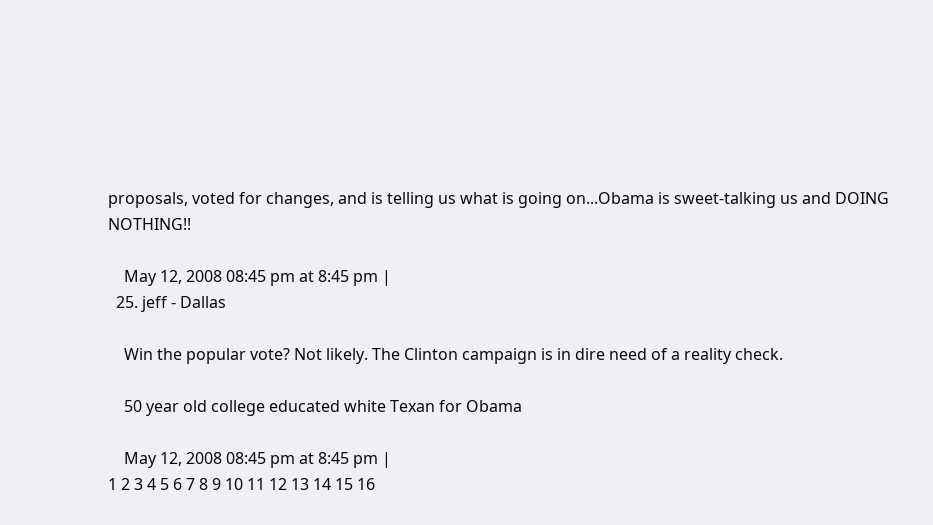proposals, voted for changes, and is telling us what is going on...Obama is sweet-talking us and DOING NOTHING!!

    May 12, 2008 08:45 pm at 8:45 pm |
  25. jeff - Dallas

    Win the popular vote? Not likely. The Clinton campaign is in dire need of a reality check.

    50 year old college educated white Texan for Obama

    May 12, 2008 08:45 pm at 8:45 pm |
1 2 3 4 5 6 7 8 9 10 11 12 13 14 15 16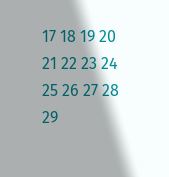17 18 19 20 21 22 23 24 25 26 27 28 29